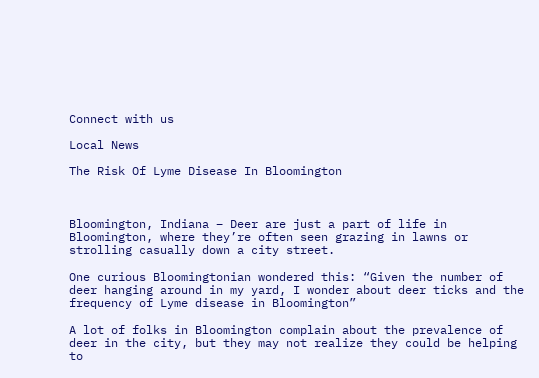Connect with us

Local News

The Risk Of Lyme Disease In Bloomington



Bloomington, Indiana – Deer are just a part of life in Bloomington, where they’re often seen grazing in lawns or strolling casually down a city street.

One curious Bloomingtonian wondered this: “Given the number of deer hanging around in my yard, I wonder about deer ticks and the frequency of Lyme disease in Bloomington”

A lot of folks in Bloomington complain about the prevalence of deer in the city, but they may not realize they could be helping to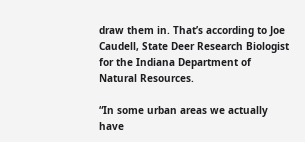draw them in. That’s according to Joe Caudell, State Deer Research Biologist for the Indiana Department of Natural Resources.

“In some urban areas we actually have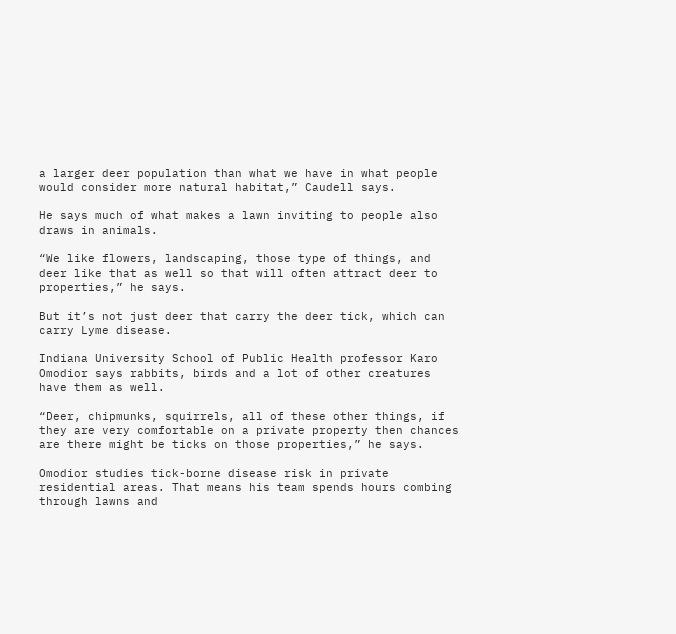a larger deer population than what we have in what people would consider more natural habitat,” Caudell says.

He says much of what makes a lawn inviting to people also draws in animals.

“We like flowers, landscaping, those type of things, and deer like that as well so that will often attract deer to properties,” he says.

But it’s not just deer that carry the deer tick, which can carry Lyme disease.

Indiana University School of Public Health professor Karo Omodior says rabbits, birds and a lot of other creatures have them as well.

“Deer, chipmunks, squirrels, all of these other things, if they are very comfortable on a private property then chances are there might be ticks on those properties,” he says.

Omodior studies tick-borne disease risk in private residential areas. That means his team spends hours combing through lawns and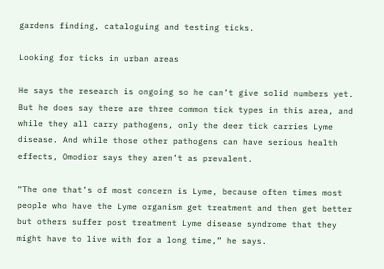gardens finding, cataloguing and testing ticks.

Looking for ticks in urban areas

He says the research is ongoing so he can’t give solid numbers yet. But he does say there are three common tick types in this area, and while they all carry pathogens, only the deer tick carries Lyme disease. And while those other pathogens can have serious health effects, Omodior says they aren’t as prevalent.

“The one that’s of most concern is Lyme, because often times most people who have the Lyme organism get treatment and then get better but others suffer post treatment Lyme disease syndrome that they might have to live with for a long time,” he says.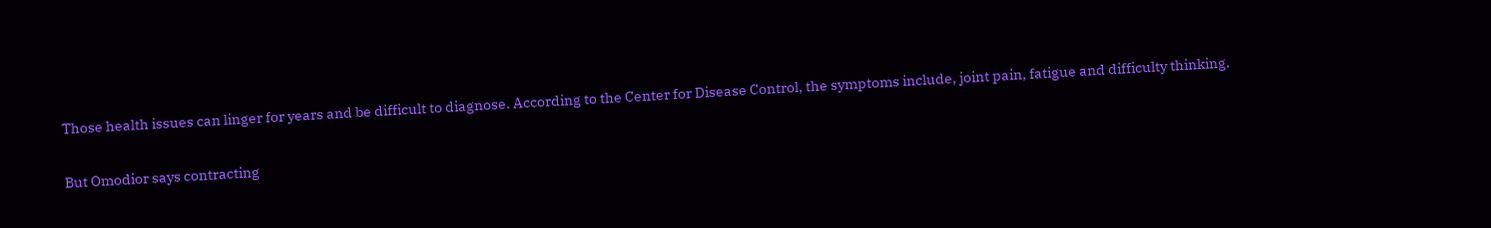Those health issues can linger for years and be difficult to diagnose. According to the Center for Disease Control, the symptoms include, joint pain, fatigue and difficulty thinking.

But Omodior says contracting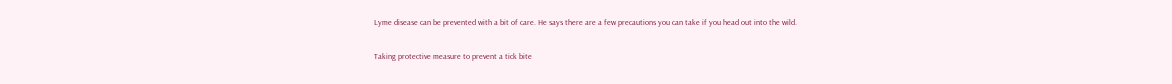Lyme disease can be prevented with a bit of care. He says there are a few precautions you can take if you head out into the wild.

Taking protective measure to prevent a tick bite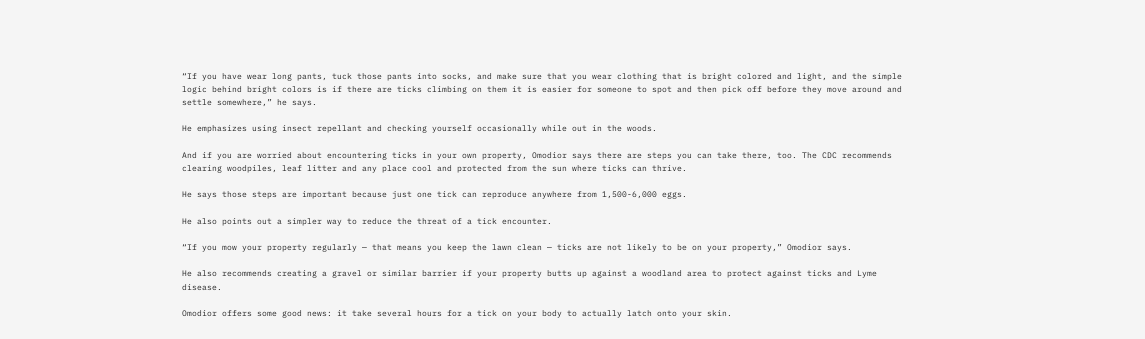“If you have wear long pants, tuck those pants into socks, and make sure that you wear clothing that is bright colored and light, and the simple logic behind bright colors is if there are ticks climbing on them it is easier for someone to spot and then pick off before they move around and settle somewhere,” he says.

He emphasizes using insect repellant and checking yourself occasionally while out in the woods.

And if you are worried about encountering ticks in your own property, Omodior says there are steps you can take there, too. The CDC recommends clearing woodpiles, leaf litter and any place cool and protected from the sun where ticks can thrive.

He says those steps are important because just one tick can reproduce anywhere from 1,500-6,000 eggs.

He also points out a simpler way to reduce the threat of a tick encounter.

“If you mow your property regularly — that means you keep the lawn clean — ticks are not likely to be on your property,” Omodior says.

He also recommends creating a gravel or similar barrier if your property butts up against a woodland area to protect against ticks and Lyme disease.

Omodior offers some good news: it take several hours for a tick on your body to actually latch onto your skin.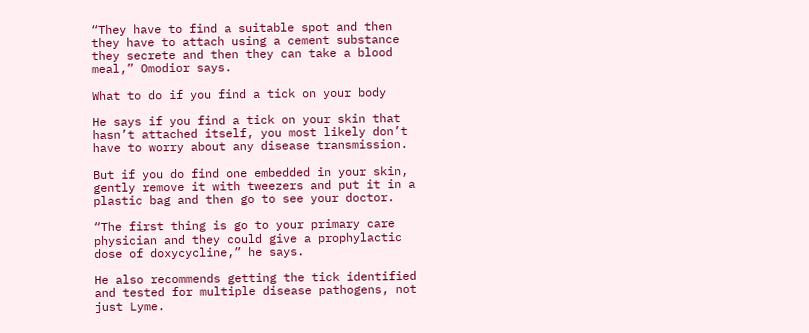“They have to find a suitable spot and then they have to attach using a cement substance they secrete and then they can take a blood meal,” Omodior says.

What to do if you find a tick on your body

He says if you find a tick on your skin that hasn’t attached itself, you most likely don’t have to worry about any disease transmission.

But if you do find one embedded in your skin, gently remove it with tweezers and put it in a plastic bag and then go to see your doctor.

“The first thing is go to your primary care physician and they could give a prophylactic dose of doxycycline,” he says.

He also recommends getting the tick identified and tested for multiple disease pathogens, not just Lyme.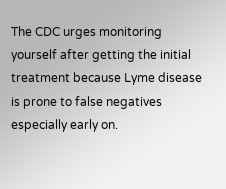The CDC urges monitoring yourself after getting the initial treatment because Lyme disease is prone to false negatives especially early on.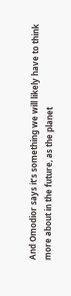And Omodior says it’s something we will likely have to think more about in the future, as the planet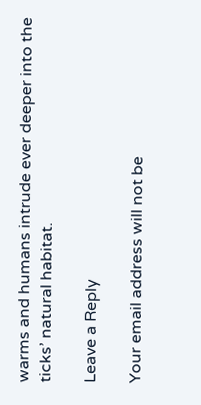warms and humans intrude ever deeper into the ticks’ natural habitat.

Leave a Reply

Your email address will not be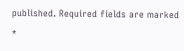published. Required fields are marked *